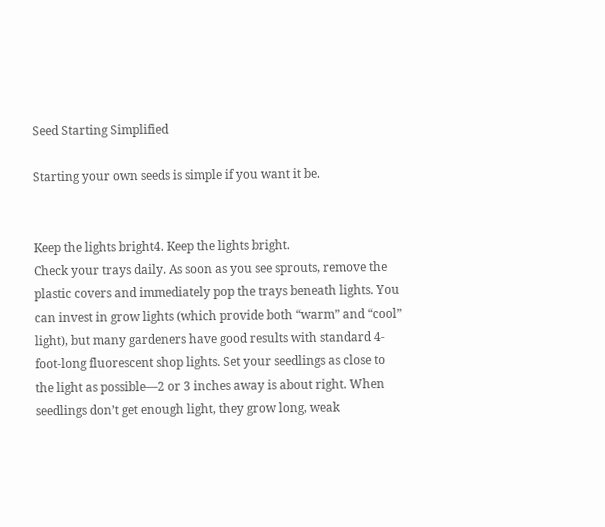Seed Starting Simplified

Starting your own seeds is simple if you want it be.


Keep the lights bright4. Keep the lights bright.
Check your trays daily. As soon as you see sprouts, remove the plastic covers and immediately pop the trays beneath lights. You can invest in grow lights (which provide both “warm” and “cool” light), but many gardeners have good results with standard 4-foot-long fluorescent shop lights. Set your seedlings as close to the light as possible—2 or 3 inches away is about right. When seedlings don’t get enough light, they grow long, weak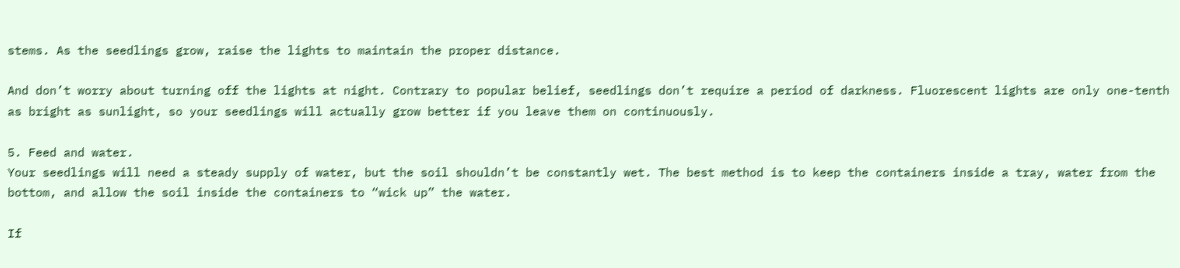stems. As the seedlings grow, raise the lights to maintain the proper distance.

And don’t worry about turning off the lights at night. Contrary to popular belief, seedlings don’t require a period of darkness. Fluorescent lights are only one-tenth as bright as sunlight, so your seedlings will actually grow better if you leave them on continuously.

5. Feed and water.
Your seedlings will need a steady supply of water, but the soil shouldn’t be constantly wet. The best method is to keep the containers inside a tray, water from the bottom, and allow the soil inside the containers to “wick up” the water.

If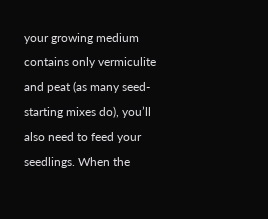your growing medium contains only vermiculite and peat (as many seed-starting mixes do), you’ll also need to feed your seedlings. When the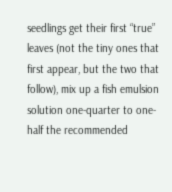seedlings get their first “true” leaves (not the tiny ones that first appear, but the two that follow), mix up a fish emulsion solution one-quarter to one-half the recommended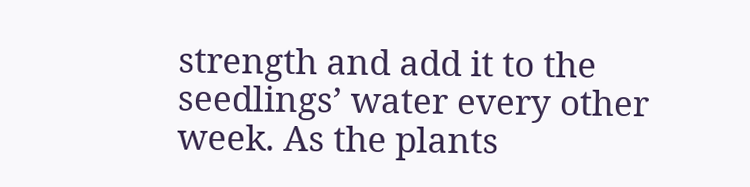strength and add it to the seedlings’ water every other week. As the plants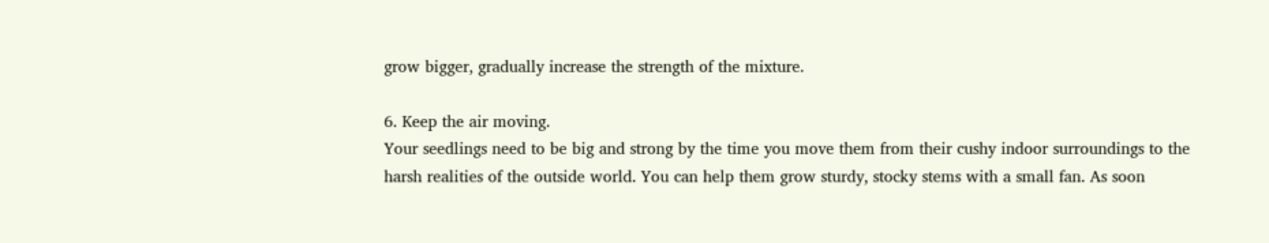grow bigger, gradually increase the strength of the mixture.

6. Keep the air moving.
Your seedlings need to be big and strong by the time you move them from their cushy indoor surroundings to the harsh realities of the outside world. You can help them grow sturdy, stocky stems with a small fan. As soon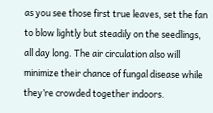as you see those first true leaves, set the fan to blow lightly but steadily on the seedlings, all day long. The air circulation also will minimize their chance of fungal disease while they’re crowded together indoors.